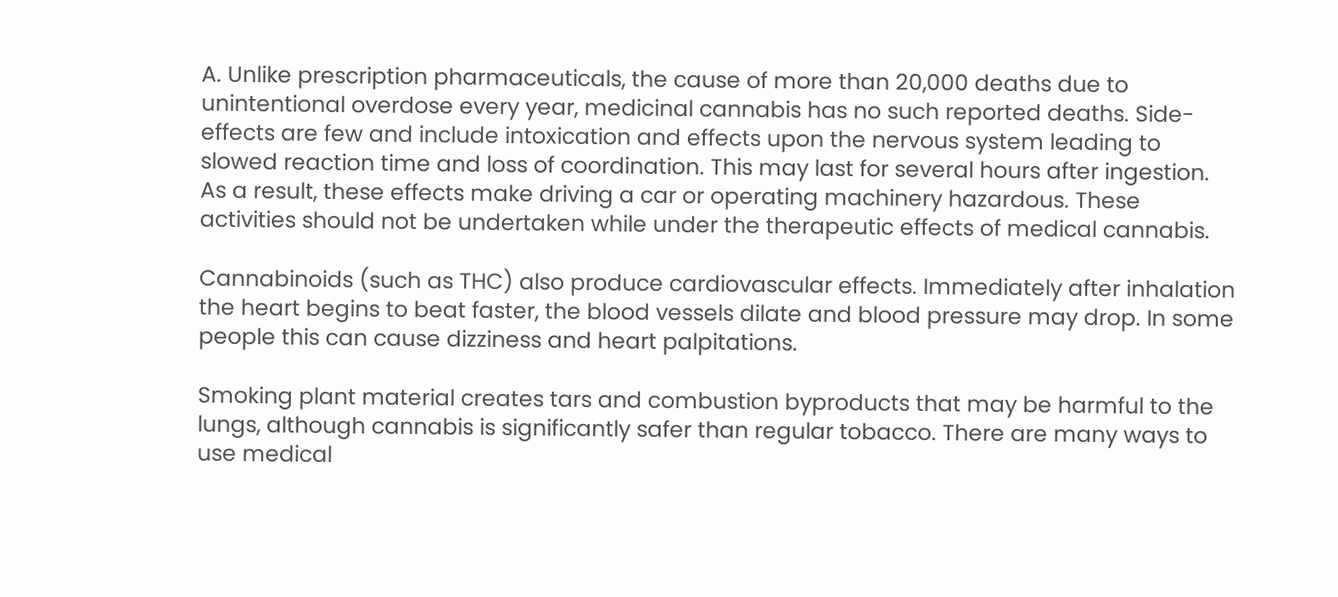A. Unlike prescription pharmaceuticals, the cause of more than 20,000 deaths due to unintentional overdose every year, medicinal cannabis has no such reported deaths. Side-effects are few and include intoxication and effects upon the nervous system leading to slowed reaction time and loss of coordination. This may last for several hours after ingestion. As a result, these effects make driving a car or operating machinery hazardous. These activities should not be undertaken while under the therapeutic effects of medical cannabis.

Cannabinoids (such as THC) also produce cardiovascular effects. Immediately after inhalation the heart begins to beat faster, the blood vessels dilate and blood pressure may drop. In some people this can cause dizziness and heart palpitations.

Smoking plant material creates tars and combustion byproducts that may be harmful to the lungs, although cannabis is significantly safer than regular tobacco. There are many ways to use medical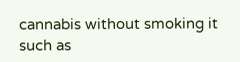cannabis without smoking it such as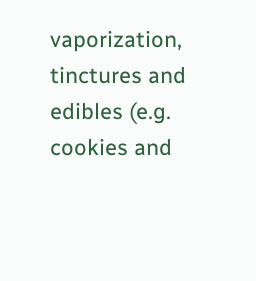vaporization, tinctures and edibles (e.g. cookies and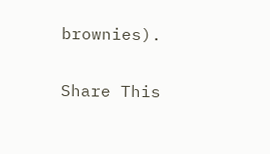brownies).

Share This